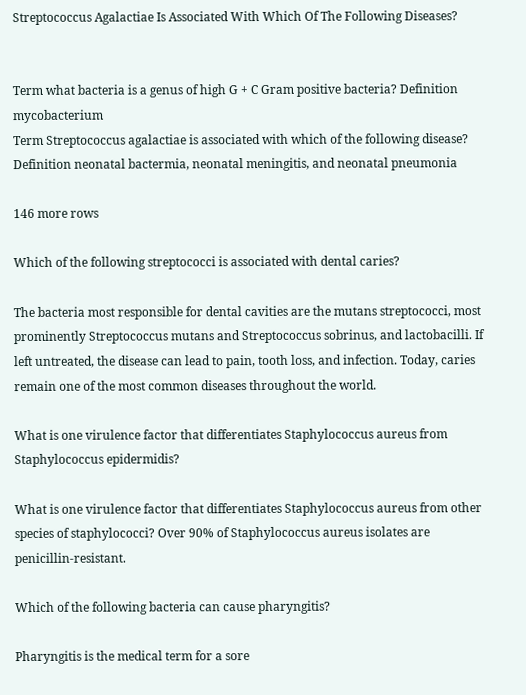Streptococcus Agalactiae Is Associated With Which Of The Following Diseases?


Term what bacteria is a genus of high G + C Gram positive bacteria? Definition mycobacterium
Term Streptococcus agalactiae is associated with which of the following disease? Definition neonatal bactermia, neonatal meningitis, and neonatal pneumonia

146 more rows

Which of the following streptococci is associated with dental caries?

The bacteria most responsible for dental cavities are the mutans streptococci, most prominently Streptococcus mutans and Streptococcus sobrinus, and lactobacilli. If left untreated, the disease can lead to pain, tooth loss, and infection. Today, caries remain one of the most common diseases throughout the world.

What is one virulence factor that differentiates Staphylococcus aureus from Staphylococcus epidermidis?

What is one virulence factor that differentiates Staphylococcus aureus from other species of staphylococci? Over 90% of Staphylococcus aureus isolates are penicillin-resistant.

Which of the following bacteria can cause pharyngitis?

Pharyngitis is the medical term for a sore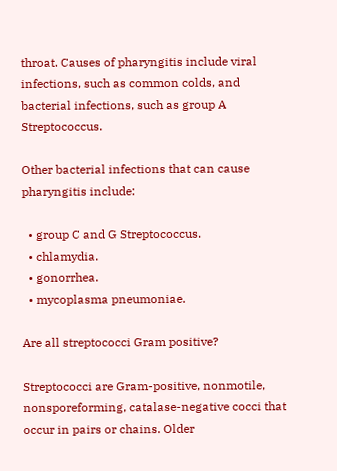throat. Causes of pharyngitis include viral infections, such as common colds, and bacterial infections, such as group A Streptococcus.

Other bacterial infections that can cause pharyngitis include:

  • group C and G Streptococcus.
  • chlamydia.
  • gonorrhea.
  • mycoplasma pneumoniae.

Are all streptococci Gram positive?

Streptococci are Gram-positive, nonmotile, nonsporeforming, catalase-negative cocci that occur in pairs or chains. Older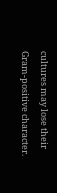cultures may lose their Gram-positive character.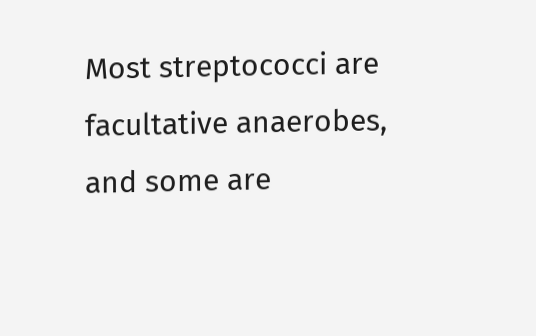Most streptococci are facultative anaerobes, and some are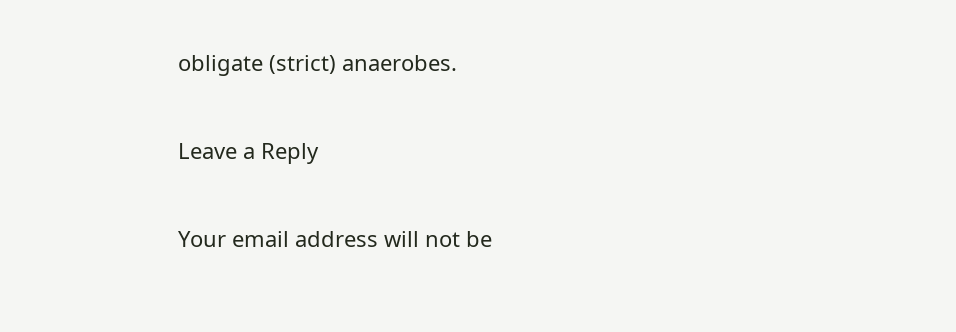obligate (strict) anaerobes.

Leave a Reply

Your email address will not be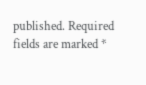published. Required fields are marked *